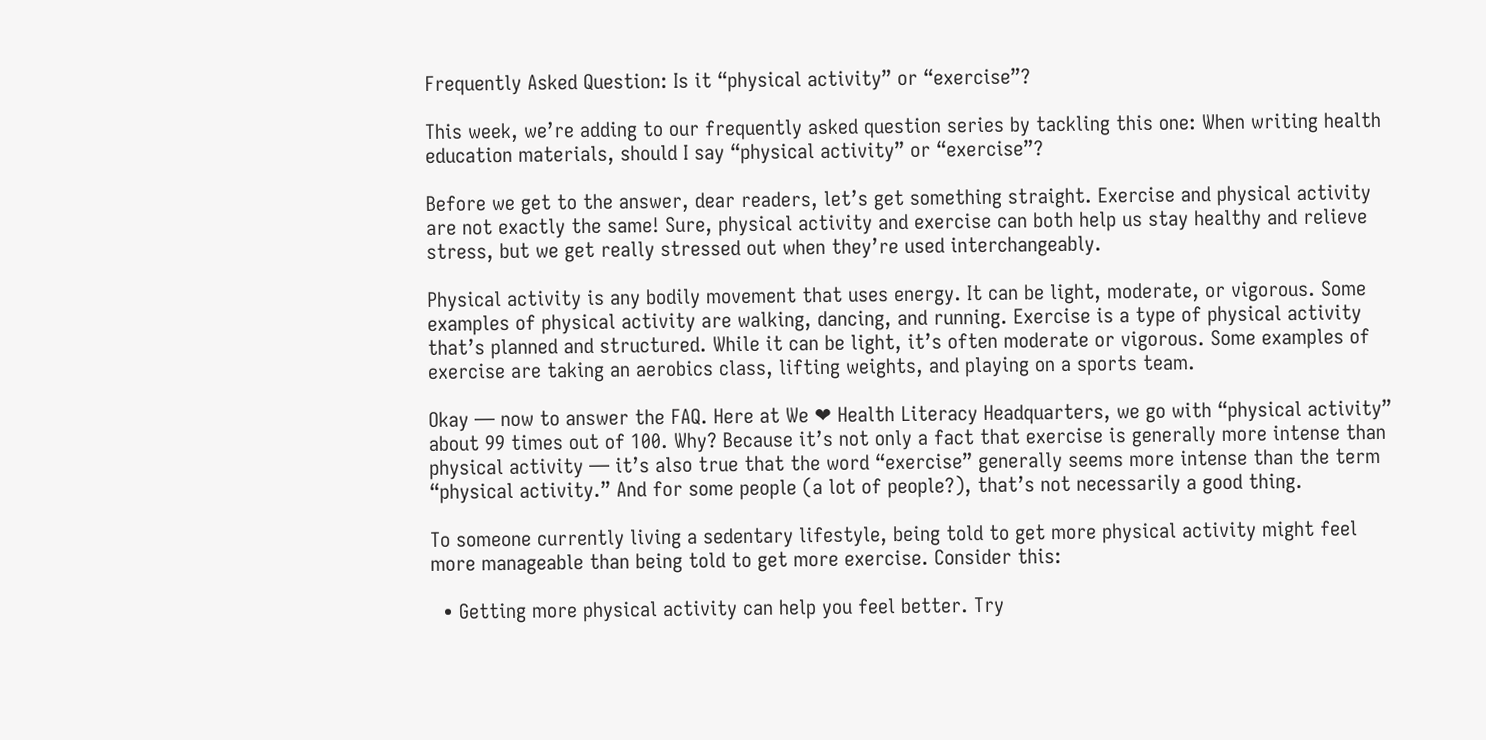Frequently Asked Question: Is it “physical activity” or “exercise”?

This week, we’re adding to our frequently asked question series by tackling this one: When writing health education materials, should I say “physical activity” or “exercise”?

Before we get to the answer, dear readers, let’s get something straight. Exercise and physical activity are not exactly the same! Sure, physical activity and exercise can both help us stay healthy and relieve stress, but we get really stressed out when they’re used interchangeably.

Physical activity is any bodily movement that uses energy. It can be light, moderate, or vigorous. Some examples of physical activity are walking, dancing, and running. Exercise is a type of physical activity that’s planned and structured. While it can be light, it’s often moderate or vigorous. Some examples of exercise are taking an aerobics class, lifting weights, and playing on a sports team.

Okay — now to answer the FAQ. Here at We ❤ Health Literacy Headquarters, we go with “physical activity” about 99 times out of 100. Why? Because it’s not only a fact that exercise is generally more intense than physical activity — it’s also true that the word “exercise” generally seems more intense than the term “physical activity.” And for some people (a lot of people?), that’s not necessarily a good thing.

To someone currently living a sedentary lifestyle, being told to get more physical activity might feel more manageable than being told to get more exercise. Consider this:

  • Getting more physical activity can help you feel better. Try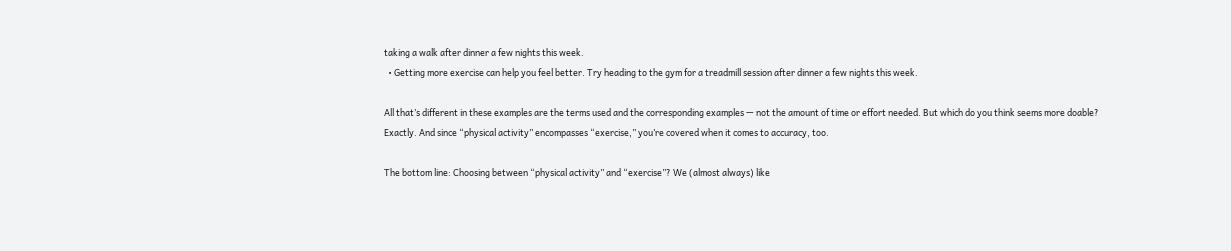taking a walk after dinner a few nights this week.
  • Getting more exercise can help you feel better. Try heading to the gym for a treadmill session after dinner a few nights this week.

All that’s different in these examples are the terms used and the corresponding examples — not the amount of time or effort needed. But which do you think seems more doable? Exactly. And since “physical activity” encompasses “exercise,” you’re covered when it comes to accuracy, too.

The bottom line: Choosing between “physical activity” and “exercise”? We (almost always) like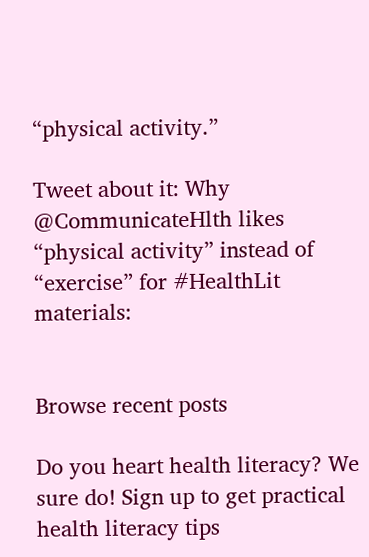“physical activity.”

Tweet about it: Why @CommunicateHlth likes “physical activity” instead of “exercise” for #HealthLit materials:


Browse recent posts

Do you heart health literacy? We sure do! Sign up to get practical health literacy tips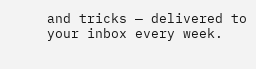and tricks — delivered to your inbox every week.